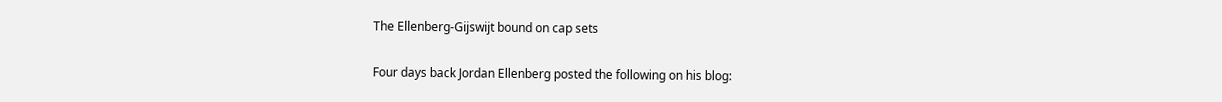The Ellenberg-Gijswijt bound on cap sets

Four days back Jordan Ellenberg posted the following on his blog: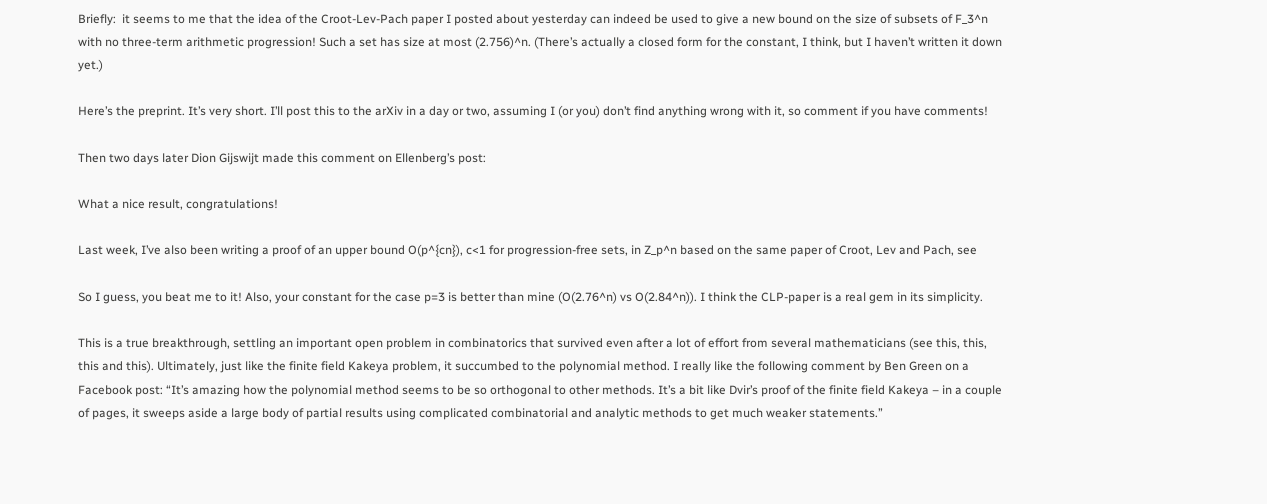Briefly:  it seems to me that the idea of the Croot-Lev-Pach paper I posted about yesterday can indeed be used to give a new bound on the size of subsets of F_3^n with no three-term arithmetic progression! Such a set has size at most (2.756)^n. (There’s actually a closed form for the constant, I think, but I haven’t written it down yet.)

Here’s the preprint. It’s very short. I’ll post this to the arXiv in a day or two, assuming I (or you) don’t find anything wrong with it, so comment if you have comments!

Then two days later Dion Gijswijt made this comment on Ellenberg’s post:

What a nice result, congratulations!

Last week, I’ve also been writing a proof of an upper bound O(p^{cn}), c<1 for progression-free sets, in Z_p^n based on the same paper of Croot, Lev and Pach, see

So I guess, you beat me to it! Also, your constant for the case p=3 is better than mine (O(2.76^n) vs O(2.84^n)). I think the CLP-paper is a real gem in its simplicity.

This is a true breakthrough, settling an important open problem in combinatorics that survived even after a lot of effort from several mathematicians (see this, this, this and this). Ultimately, just like the finite field Kakeya problem, it succumbed to the polynomial method. I really like the following comment by Ben Green on a Facebook post: “It’s amazing how the polynomial method seems to be so orthogonal to other methods. It’s a bit like Dvir’s proof of the finite field Kakeya – in a couple of pages, it sweeps aside a large body of partial results using complicated combinatorial and analytic methods to get much weaker statements.”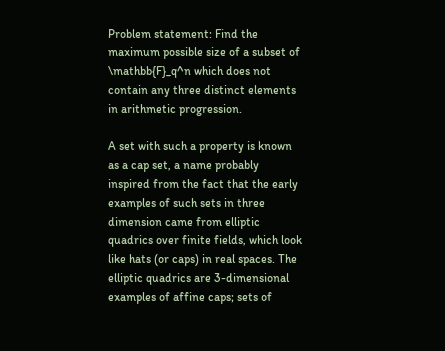Problem statement: Find the maximum possible size of a subset of \mathbb{F}_q^n which does not contain any three distinct elements in arithmetic progression.

A set with such a property is known as a cap set, a name probably inspired from the fact that the early examples of such sets in three dimension came from elliptic quadrics over finite fields, which look like hats (or caps) in real spaces. The elliptic quadrics are 3-dimensional examples of affine caps; sets of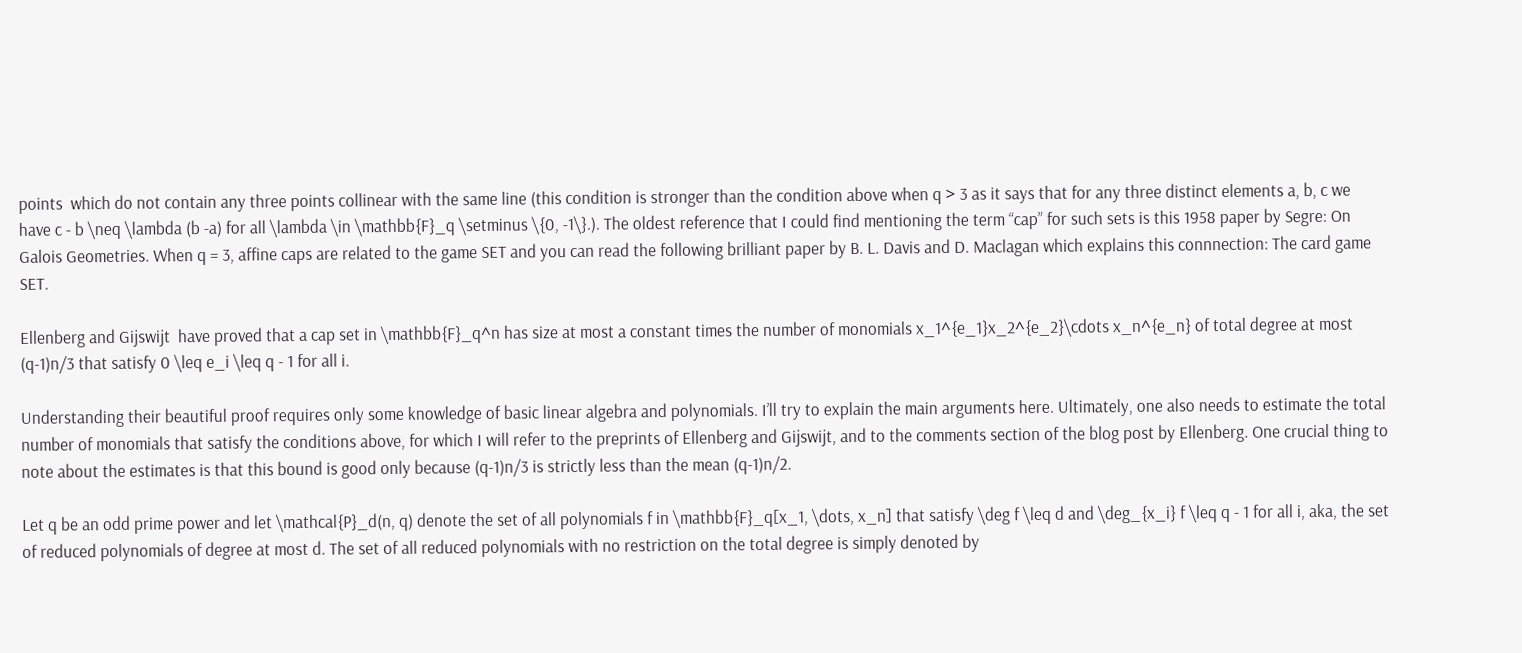points  which do not contain any three points collinear with the same line (this condition is stronger than the condition above when q > 3 as it says that for any three distinct elements a, b, c we have c - b \neq \lambda (b -a) for all \lambda \in \mathbb{F}_q \setminus \{0, -1\}.). The oldest reference that I could find mentioning the term “cap” for such sets is this 1958 paper by Segre: On Galois Geometries. When q = 3, affine caps are related to the game SET and you can read the following brilliant paper by B. L. Davis and D. Maclagan which explains this connnection: The card game SET.

Ellenberg and Gijswijt  have proved that a cap set in \mathbb{F}_q^n has size at most a constant times the number of monomials x_1^{e_1}x_2^{e_2}\cdots x_n^{e_n} of total degree at most (q-1)n/3 that satisfy 0 \leq e_i \leq q - 1 for all i.

Understanding their beautiful proof requires only some knowledge of basic linear algebra and polynomials. I’ll try to explain the main arguments here. Ultimately, one also needs to estimate the total number of monomials that satisfy the conditions above, for which I will refer to the preprints of Ellenberg and Gijswijt, and to the comments section of the blog post by Ellenberg. One crucial thing to note about the estimates is that this bound is good only because (q-1)n/3 is strictly less than the mean (q-1)n/2.

Let q be an odd prime power and let \mathcal{P}_d(n, q) denote the set of all polynomials f in \mathbb{F}_q[x_1, \dots, x_n] that satisfy \deg f \leq d and \deg_{x_i} f \leq q - 1 for all i, aka, the set of reduced polynomials of degree at most d. The set of all reduced polynomials with no restriction on the total degree is simply denoted by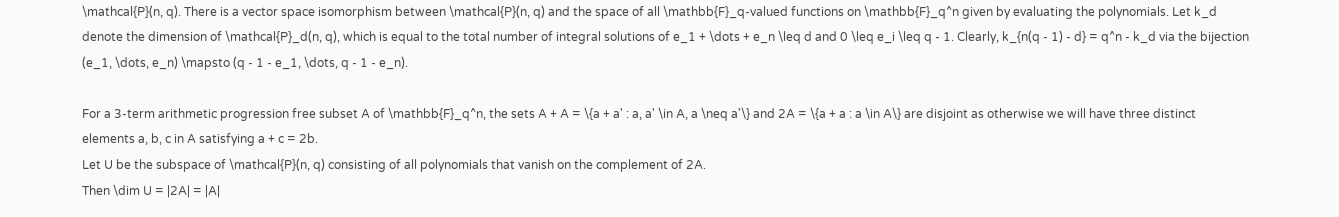\mathcal{P}(n, q). There is a vector space isomorphism between \mathcal{P}(n, q) and the space of all \mathbb{F}_q-valued functions on \mathbb{F}_q^n given by evaluating the polynomials. Let k_d denote the dimension of \mathcal{P}_d(n, q), which is equal to the total number of integral solutions of e_1 + \dots + e_n \leq d and 0 \leq e_i \leq q - 1. Clearly, k_{n(q - 1) - d} = q^n - k_d via the bijection (e_1, \dots, e_n) \mapsto (q - 1 - e_1, \dots, q - 1 - e_n).

For a 3-term arithmetic progression free subset A of \mathbb{F}_q^n, the sets A + A = \{a + a' : a, a' \in A, a \neq a'\} and 2A = \{a + a : a \in A\} are disjoint as otherwise we will have three distinct elements a, b, c in A satisfying a + c = 2b.
Let U be the subspace of \mathcal{P}(n, q) consisting of all polynomials that vanish on the complement of 2A.
Then \dim U = |2A| = |A|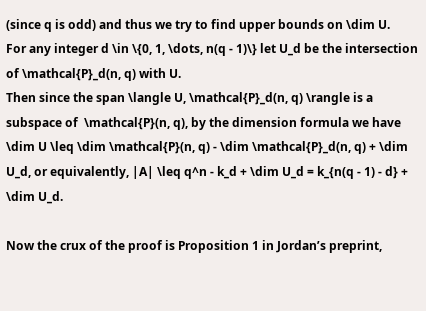(since q is odd) and thus we try to find upper bounds on \dim U.
For any integer d \in \{0, 1, \dots, n(q - 1)\} let U_d be the intersection of \mathcal{P}_d(n, q) with U.
Then since the span \langle U, \mathcal{P}_d(n, q) \rangle is a subspace of  \mathcal{P}(n, q), by the dimension formula we have \dim U \leq \dim \mathcal{P}(n, q) - \dim \mathcal{P}_d(n, q) + \dim U_d, or equivalently, |A| \leq q^n - k_d + \dim U_d = k_{n(q - 1) - d} + \dim U_d.

Now the crux of the proof is Proposition 1 in Jordan’s preprint,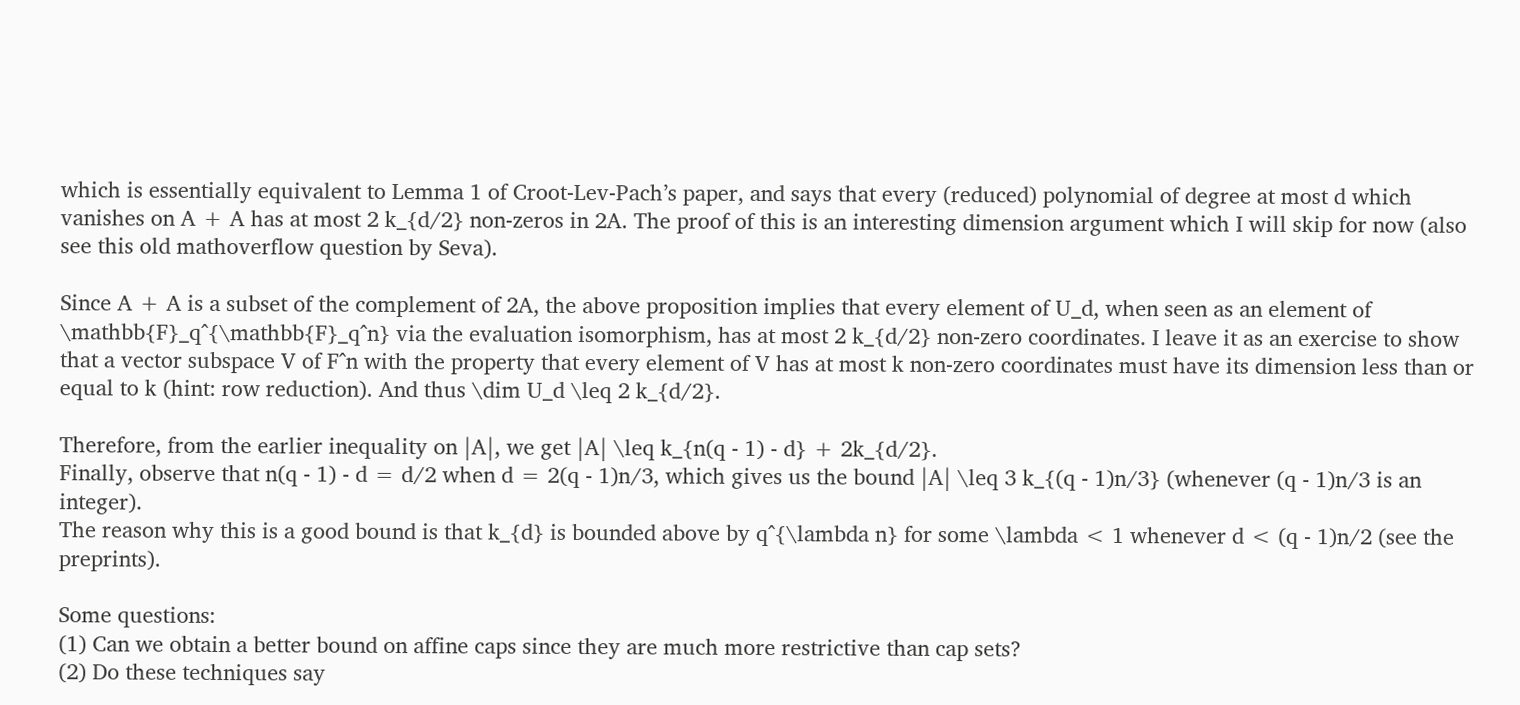which is essentially equivalent to Lemma 1 of Croot-Lev-Pach’s paper, and says that every (reduced) polynomial of degree at most d which vanishes on A + A has at most 2 k_{d/2} non-zeros in 2A. The proof of this is an interesting dimension argument which I will skip for now (also see this old mathoverflow question by Seva).

Since A + A is a subset of the complement of 2A, the above proposition implies that every element of U_d, when seen as an element of \mathbb{F}_q^{\mathbb{F}_q^n} via the evaluation isomorphism, has at most 2 k_{d/2} non-zero coordinates. I leave it as an exercise to show that a vector subspace V of F^n with the property that every element of V has at most k non-zero coordinates must have its dimension less than or equal to k (hint: row reduction). And thus \dim U_d \leq 2 k_{d/2}.

Therefore, from the earlier inequality on |A|, we get |A| \leq k_{n(q - 1) - d} + 2k_{d/2}.
Finally, observe that n(q - 1) - d = d/2 when d = 2(q - 1)n/3, which gives us the bound |A| \leq 3 k_{(q - 1)n/3} (whenever (q - 1)n/3 is an integer).
The reason why this is a good bound is that k_{d} is bounded above by q^{\lambda n} for some \lambda < 1 whenever d < (q - 1)n/2 (see the preprints).

Some questions:
(1) Can we obtain a better bound on affine caps since they are much more restrictive than cap sets?
(2) Do these techniques say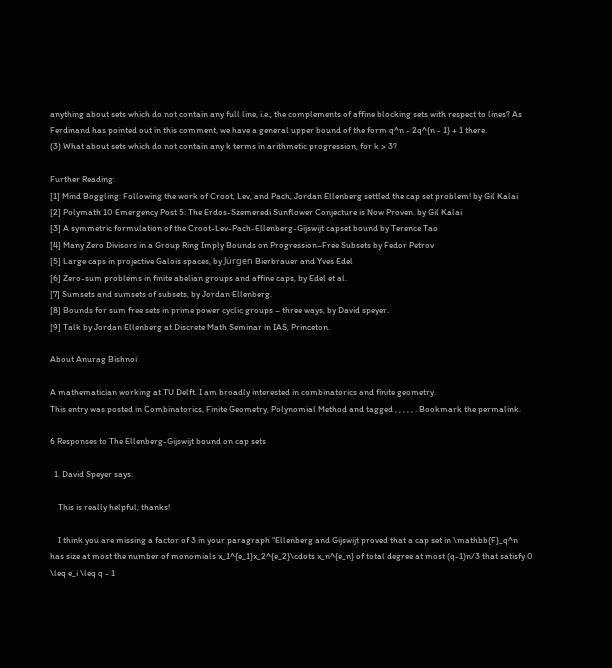anything about sets which do not contain any full line, i.e., the complements of affine blocking sets with respect to lines? As Ferdinand has pointed out in this comment, we have a general upper bound of the form q^n - 2q^{n - 1} + 1 there.
(3) What about sets which do not contain any k terms in arithmetic progression, for k > 3?

Further Reading:
[1] Mind Boggling: Following the work of Croot, Lev, and Pach, Jordan Ellenberg settled the cap set problem! by Gil Kalai
[2] Polymath 10 Emergency Post 5: The Erdos-Szemeredi Sunflower Conjecture is Now Proven. by Gil Kalai
[3] A symmetric formulation of the Croot-Lev-Pach-Ellenberg-Gijswijt capset bound by Terence Tao
[4] Many Zero Divisors in a Group Ring Imply Bounds on Progression–Free Subsets by Fedor Petrov
[5] Large caps in projective Galois spaces, by Jürgen Bierbrauer and Yves Edel
[6] Zero-sum problems in finite abelian groups and affine caps, by Edel et al.
[7] Sumsets and sumsets of subsets, by Jordan Ellenberg.
[8] Bounds for sum free sets in prime power cyclic groups – three ways, by David speyer.
[9] Talk by Jordan Ellenberg at Discrete Math Seminar in IAS, Princeton.

About Anurag Bishnoi

A mathematician working at TU Delft. I am broadly interested in combinatorics and finite geometry.
This entry was posted in Combinatorics, Finite Geometry, Polynomial Method and tagged , , , , , . Bookmark the permalink.

6 Responses to The Ellenberg-Gijswijt bound on cap sets

  1. David Speyer says:

    This is really helpful, thanks!

    I think you are missing a factor of 3 in your paragraph “Ellenberg and Gijswijt proved that a cap set in \mathbb{F}_q^n has size at most the number of monomials x_1^{e_1}x_2^{e_2}\cdots x_n^{e_n} of total degree at most (q-1)n/3 that satisfy 0 \leq e_i \leq q - 1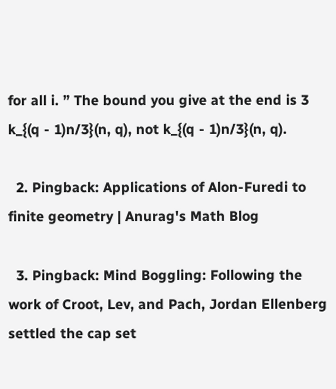for all i. ” The bound you give at the end is 3 k_{(q - 1)n/3}(n, q), not k_{(q - 1)n/3}(n, q).

  2. Pingback: Applications of Alon-Furedi to finite geometry | Anurag's Math Blog

  3. Pingback: Mind Boggling: Following the work of Croot, Lev, and Pach, Jordan Ellenberg settled the cap set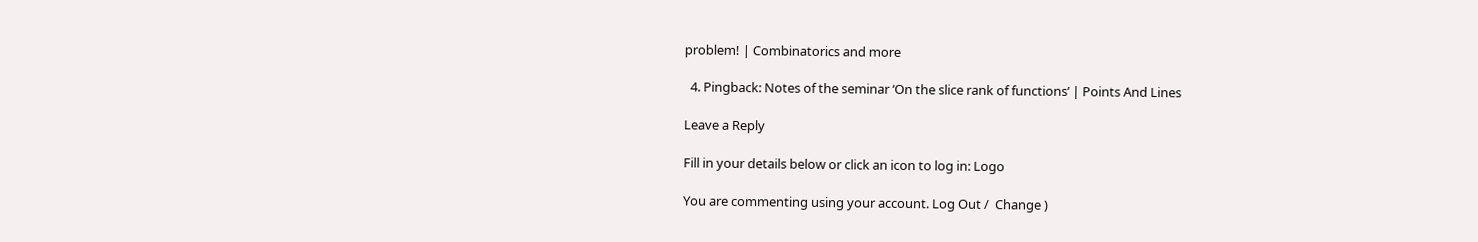problem! | Combinatorics and more

  4. Pingback: Notes of the seminar ‘On the slice rank of functions’ | Points And Lines

Leave a Reply

Fill in your details below or click an icon to log in: Logo

You are commenting using your account. Log Out /  Change )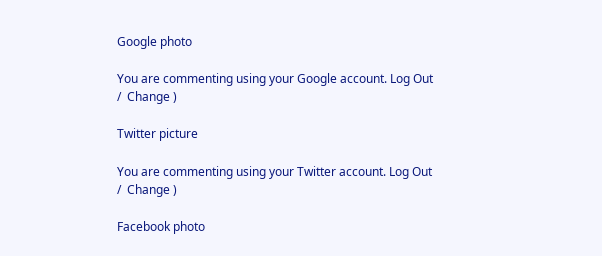Google photo

You are commenting using your Google account. Log Out /  Change )

Twitter picture

You are commenting using your Twitter account. Log Out /  Change )

Facebook photo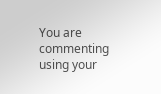You are commenting using your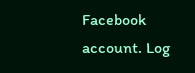Facebook account. Log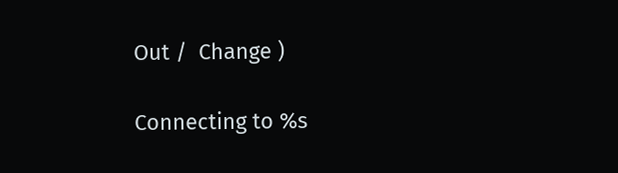Out /  Change )

Connecting to %s